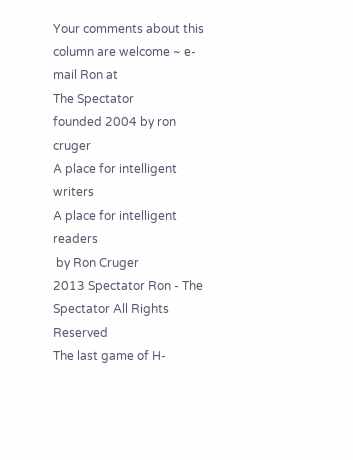Your comments about this column are welcome ~ e-mail Ron at
The Spectator
founded 2004 by ron cruger
A place for intelligent writers
A place for intelligent readers
 by Ron Cruger
2013 Spectator Ron - The Spectator All Rights Reserved
The last game of H-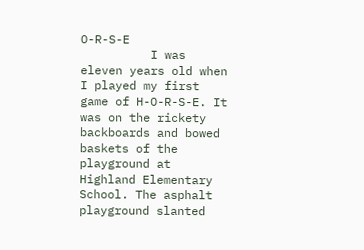O-R-S-E
          I was eleven years old when I played my first game of H-O-R-S-E. It was on the rickety backboards and bowed baskets of the playground at Highland Elementary School. The asphalt playground slanted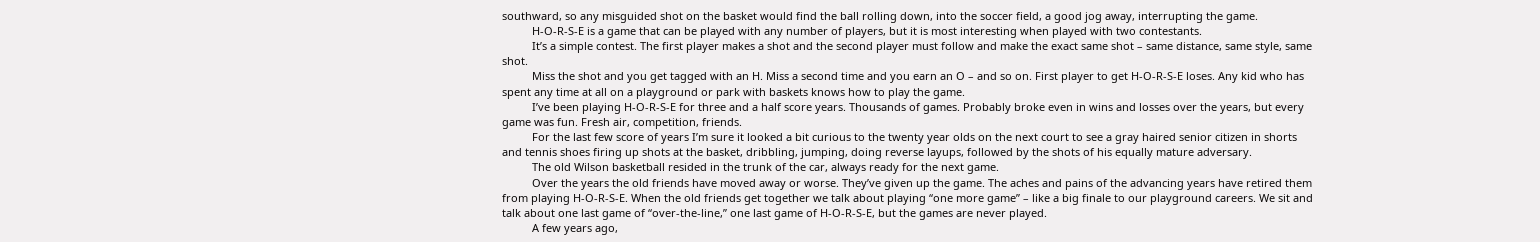southward, so any misguided shot on the basket would find the ball rolling down, into the soccer field, a good jog away, interrupting the game.
          H-O-R-S-E is a game that can be played with any number of players, but it is most interesting when played with two contestants.
          It’s a simple contest. The first player makes a shot and the second player must follow and make the exact same shot – same distance, same style, same shot.
          Miss the shot and you get tagged with an H. Miss a second time and you earn an O – and so on. First player to get H-O-R-S-E loses. Any kid who has spent any time at all on a playground or park with baskets knows how to play the game.
          I’ve been playing H-O-R-S-E for three and a half score years. Thousands of games. Probably broke even in wins and losses over the years, but every game was fun. Fresh air, competition, friends.
          For the last few score of years I’m sure it looked a bit curious to the twenty year olds on the next court to see a gray haired senior citizen in shorts and tennis shoes firing up shots at the basket, dribbling, jumping, doing reverse layups, followed by the shots of his equally mature adversary.
          The old Wilson basketball resided in the trunk of the car, always ready for the next game.
          Over the years the old friends have moved away or worse. They’ve given up the game. The aches and pains of the advancing years have retired them from playing H-O-R-S-E. When the old friends get together we talk about playing “one more game” – like a big finale to our playground careers. We sit and talk about one last game of “over-the-line,” one last game of H-O-R-S-E, but the games are never played.
          A few years ago,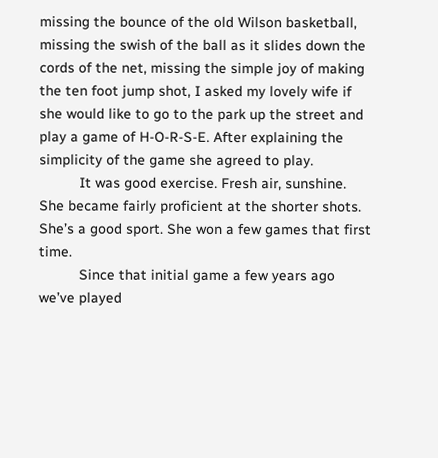missing the bounce of the old Wilson basketball, missing the swish of the ball as it slides down the cords of the net, missing the simple joy of making the ten foot jump shot, I asked my lovely wife if she would like to go to the park up the street and play a game of H-O-R-S-E. After explaining the simplicity of the game she agreed to play.
          It was good exercise. Fresh air, sunshine. She became fairly proficient at the shorter shots. She’s a good sport. She won a few games that first time.
          Since that initial game a few years ago we’ve played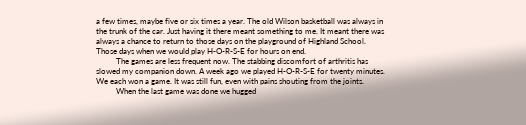a few times, maybe five or six times a year. The old Wilson basketball was always in the trunk of the car. Just having it there meant something to me. It meant there was always a chance to return to those days on the playground of Highland School. Those days when we would play H-O-R-S-E for hours on end.
          The games are less frequent now. The stabbing discomfort of arthritis has slowed my companion down. A week ago we played H-O-R-S-E for twenty minutes. We each won a game. It was still fun, even with pains shouting from the joints.
          When the last game was done we hugged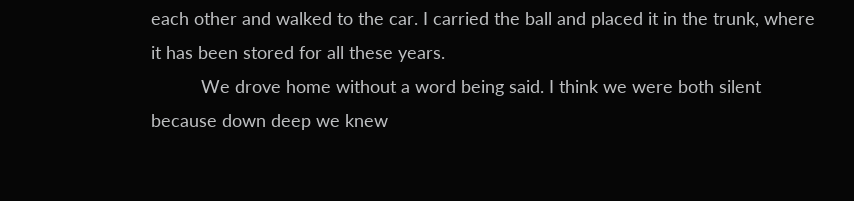each other and walked to the car. I carried the ball and placed it in the trunk, where it has been stored for all these years.
          We drove home without a word being said. I think we were both silent because down deep we knew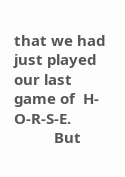that we had just played our last game of  H-O-R-S-E.
          But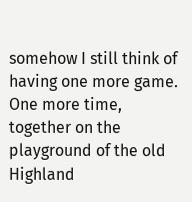somehow I still think of having one more game. One more time, together on the playground of the old Highland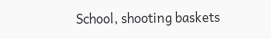School, shooting baskets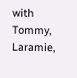with Tommy, Laramie,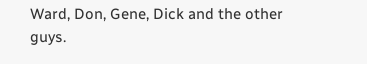Ward, Don, Gene, Dick and the other guys.